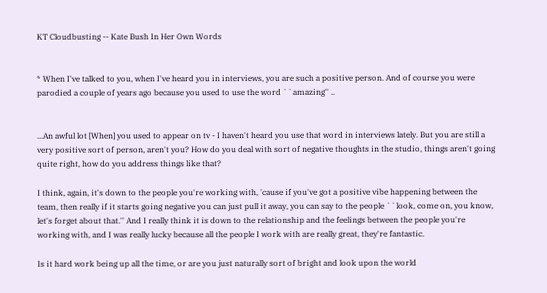KT Cloudbusting -- Kate Bush In Her Own Words


* When I've talked to you, when I've heard you in interviews, you are such a positive person. And of course you were parodied a couple of years ago because you used to use the word ``amazing'' ..


...An awful lot [When] you used to appear on tv - I haven't heard you use that word in interviews lately. But you are still a very positive sort of person, aren't you? How do you deal with sort of negative thoughts in the studio, things aren't going quite right, how do you address things like that?

I think, again, it's down to the people you're working with, 'cause if you've got a positive vibe happening between the team, then really if it starts going negative you can just pull it away, you can say to the people ``look, come on, you know, let's forget about that.'' And I really think it is down to the relationship and the feelings between the people you're working with, and I was really lucky because all the people I work with are really great, they're fantastic.

Is it hard work being up all the time, or are you just naturally sort of bright and look upon the world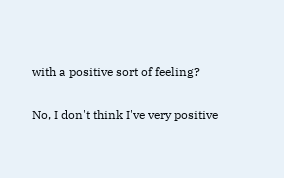with a positive sort of feeling?

No, I don't think I've very positive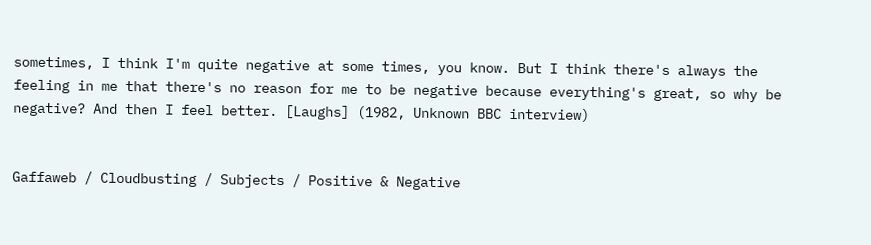sometimes, I think I'm quite negative at some times, you know. But I think there's always the feeling in me that there's no reason for me to be negative because everything's great, so why be negative? And then I feel better. [Laughs] (1982, Unknown BBC interview)


Gaffaweb / Cloudbusting / Subjects / Positive & Negative